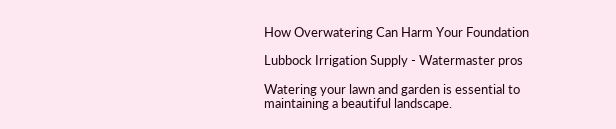How Overwatering Can Harm Your Foundation

Lubbock Irrigation Supply - Watermaster pros

Watering your lawn and garden is essential to maintaining a beautiful landscape.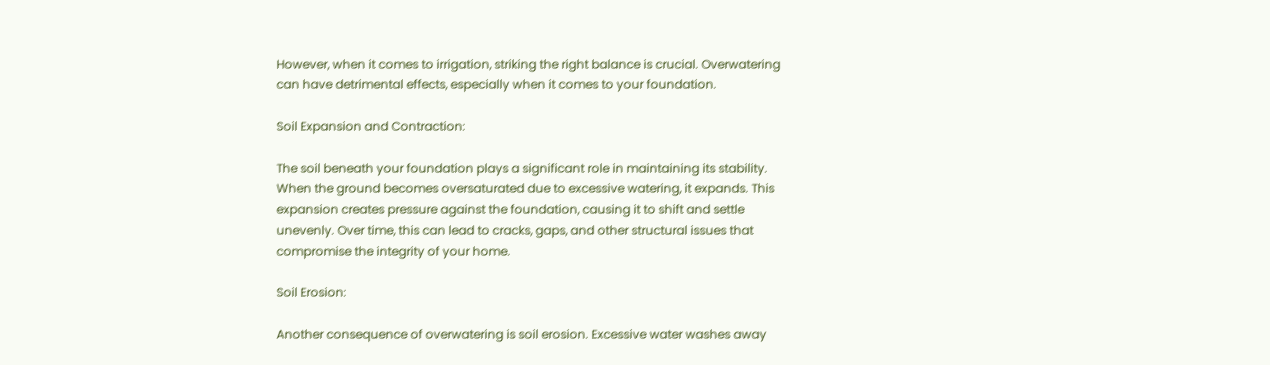However, when it comes to irrigation, striking the right balance is crucial. Overwatering can have detrimental effects, especially when it comes to your foundation.

Soil Expansion and Contraction:

The soil beneath your foundation plays a significant role in maintaining its stability. When the ground becomes oversaturated due to excessive watering, it expands. This expansion creates pressure against the foundation, causing it to shift and settle unevenly. Over time, this can lead to cracks, gaps, and other structural issues that compromise the integrity of your home.

Soil Erosion:

Another consequence of overwatering is soil erosion. Excessive water washes away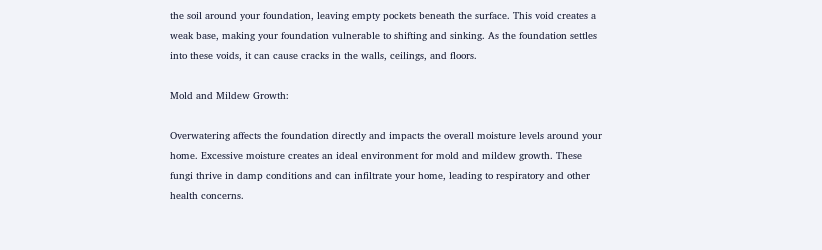the soil around your foundation, leaving empty pockets beneath the surface. This void creates a weak base, making your foundation vulnerable to shifting and sinking. As the foundation settles into these voids, it can cause cracks in the walls, ceilings, and floors.

Mold and Mildew Growth:

Overwatering affects the foundation directly and impacts the overall moisture levels around your home. Excessive moisture creates an ideal environment for mold and mildew growth. These fungi thrive in damp conditions and can infiltrate your home, leading to respiratory and other health concerns.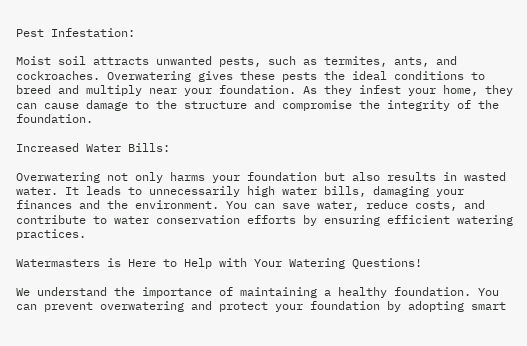Pest Infestation:

Moist soil attracts unwanted pests, such as termites, ants, and cockroaches. Overwatering gives these pests the ideal conditions to breed and multiply near your foundation. As they infest your home, they can cause damage to the structure and compromise the integrity of the foundation.

Increased Water Bills:

Overwatering not only harms your foundation but also results in wasted water. It leads to unnecessarily high water bills, damaging your finances and the environment. You can save water, reduce costs, and contribute to water conservation efforts by ensuring efficient watering practices.

Watermasters is Here to Help with Your Watering Questions!

We understand the importance of maintaining a healthy foundation. You can prevent overwatering and protect your foundation by adopting smart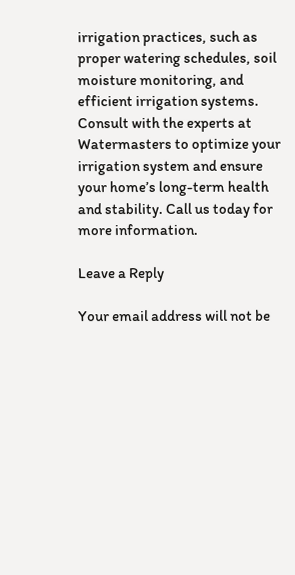irrigation practices, such as proper watering schedules, soil moisture monitoring, and efficient irrigation systems. Consult with the experts at Watermasters to optimize your irrigation system and ensure your home’s long-term health and stability. Call us today for more information.

Leave a Reply

Your email address will not be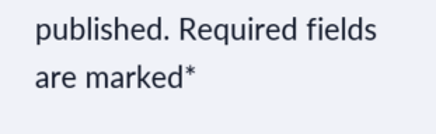published. Required fields are marked*